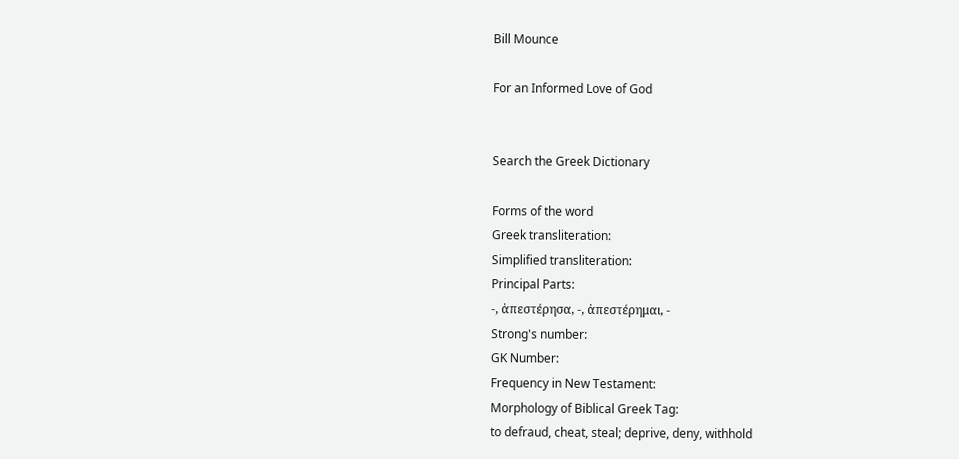Bill Mounce

For an Informed Love of God


Search the Greek Dictionary

Forms of the word
Greek transliteration:
Simplified transliteration:
Principal Parts:
-, ἀπεστέρησα, -, ἀπεστέρημαι, -
Strong's number:
GK Number:
Frequency in New Testament:
Morphology of Biblical Greek Tag:
to defraud, cheat, steal; deprive, deny, withhold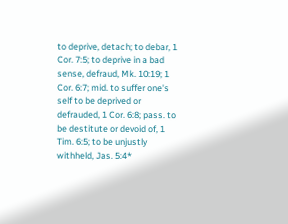to deprive, detach; to debar, 1 Cor. 7:5; to deprive in a bad sense, defraud, Mk. 10:19; 1 Cor. 6:7; mid. to suffer one's self to be deprived or defrauded, 1 Cor. 6:8; pass. to be destitute or devoid of, 1 Tim. 6:5; to be unjustly withheld, Jas. 5:4*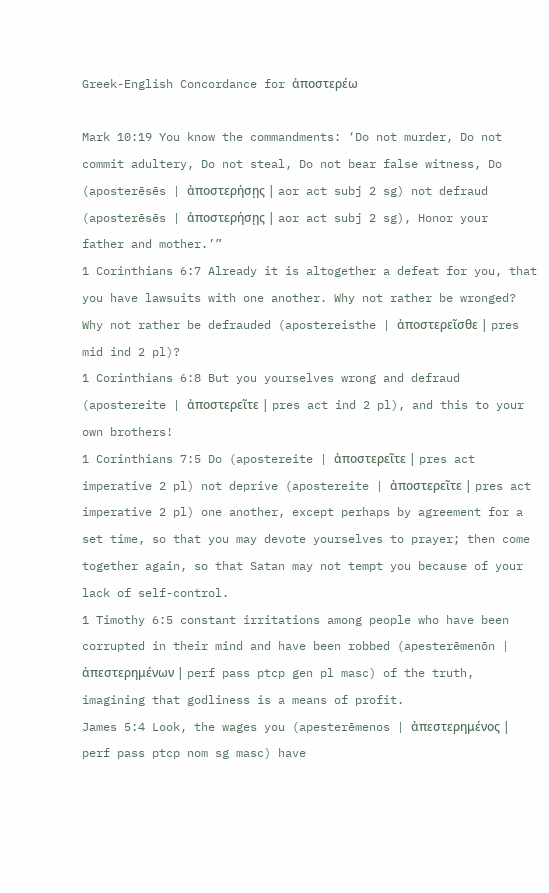Greek-English Concordance for ἀποστερέω

Mark 10:19 You know the commandments: ‘Do not murder, Do not commit adultery, Do not steal, Do not bear false witness, Do (aposterēsēs | ἀποστερήσῃς | aor act subj 2 sg) not defraud (aposterēsēs | ἀποστερήσῃς | aor act subj 2 sg), Honor your father and mother.’”
1 Corinthians 6:7 Already it is altogether a defeat for you, that you have lawsuits with one another. Why not rather be wronged? Why not rather be defrauded (apostereisthe | ἀποστερεῖσθε | pres mid ind 2 pl)?
1 Corinthians 6:8 But you yourselves wrong and defraud (apostereite | ἀποστερεῖτε | pres act ind 2 pl), and this to your own brothers!
1 Corinthians 7:5 Do (apostereite | ἀποστερεῖτε | pres act imperative 2 pl) not deprive (apostereite | ἀποστερεῖτε | pres act imperative 2 pl) one another, except perhaps by agreement for a set time, so that you may devote yourselves to prayer; then come together again, so that Satan may not tempt you because of your lack of self-control.
1 Timothy 6:5 constant irritations among people who have been corrupted in their mind and have been robbed (apesterēmenōn | ἀπεστερημένων | perf pass ptcp gen pl masc) of the truth, imagining that godliness is a means of profit.
James 5:4 Look, the wages you (apesterēmenos | ἀπεστερημένος | perf pass ptcp nom sg masc) have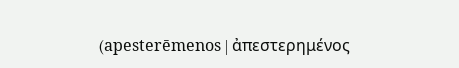(apesterēmenos | ἀπεστερημένος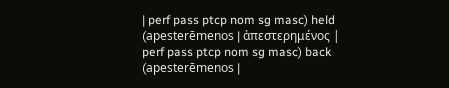| perf pass ptcp nom sg masc) held (apesterēmenos | ἀπεστερημένος | perf pass ptcp nom sg masc) back (apesterēmenos |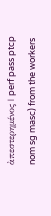ἀπεστερημένος | perf pass ptcp nom sg masc) from the workers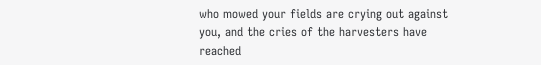who mowed your fields are crying out against you, and the cries of the harvesters have reached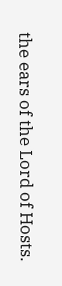the ears of the Lord of Hosts.